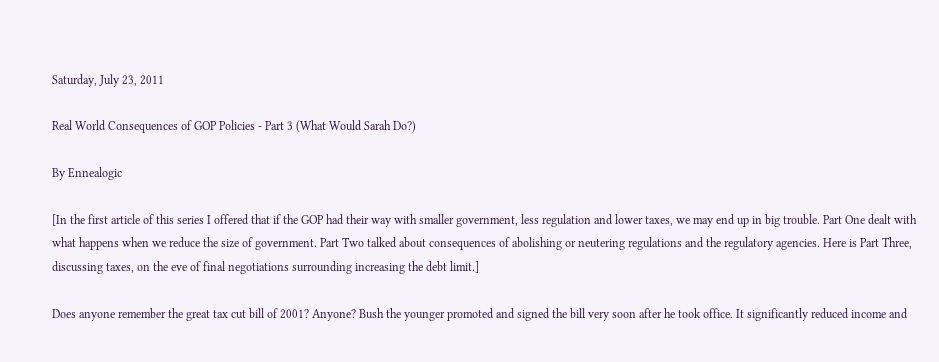Saturday, July 23, 2011

Real World Consequences of GOP Policies - Part 3 (What Would Sarah Do?)

By Ennealogic

[In the first article of this series I offered that if the GOP had their way with smaller government, less regulation and lower taxes, we may end up in big trouble. Part One dealt with what happens when we reduce the size of government. Part Two talked about consequences of abolishing or neutering regulations and the regulatory agencies. Here is Part Three, discussing taxes, on the eve of final negotiations surrounding increasing the debt limit.]

Does anyone remember the great tax cut bill of 2001? Anyone? Bush the younger promoted and signed the bill very soon after he took office. It significantly reduced income and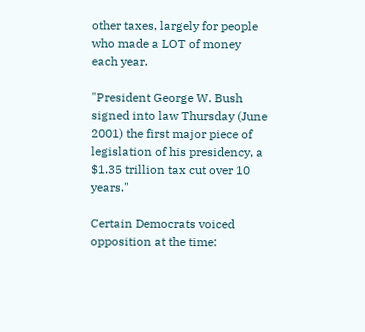other taxes, largely for people who made a LOT of money each year.

"President George W. Bush signed into law Thursday (June 2001) the first major piece of legislation of his presidency, a $1.35 trillion tax cut over 10 years."

Certain Democrats voiced opposition at the time: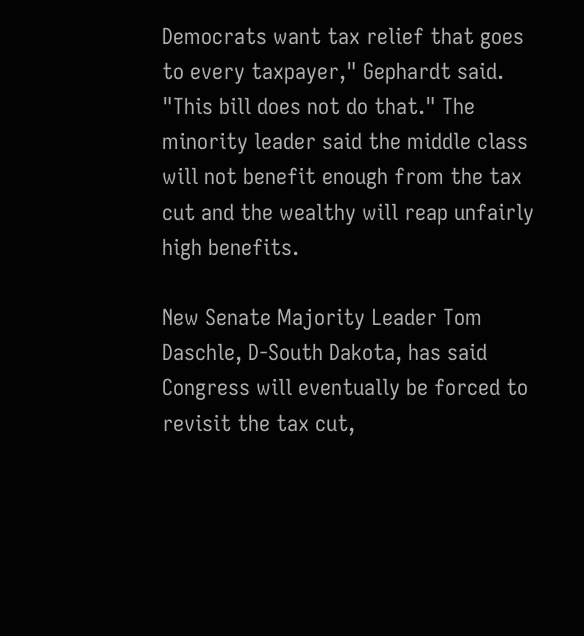Democrats want tax relief that goes to every taxpayer," Gephardt said. "This bill does not do that." The minority leader said the middle class will not benefit enough from the tax cut and the wealthy will reap unfairly high benefits.

New Senate Majority Leader Tom Daschle, D-South Dakota, has said Congress will eventually be forced to revisit the tax cut,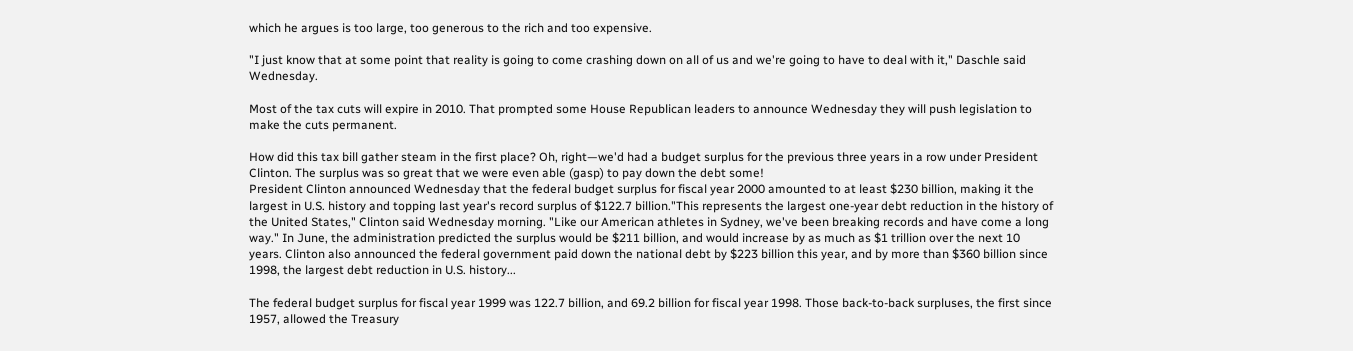which he argues is too large, too generous to the rich and too expensive.

"I just know that at some point that reality is going to come crashing down on all of us and we're going to have to deal with it," Daschle said Wednesday.

Most of the tax cuts will expire in 2010. That prompted some House Republican leaders to announce Wednesday they will push legislation to make the cuts permanent.

How did this tax bill gather steam in the first place? Oh, right—we'd had a budget surplus for the previous three years in a row under President Clinton. The surplus was so great that we were even able (gasp) to pay down the debt some!
President Clinton announced Wednesday that the federal budget surplus for fiscal year 2000 amounted to at least $230 billion, making it the largest in U.S. history and topping last year's record surplus of $122.7 billion."This represents the largest one-year debt reduction in the history of the United States," Clinton said Wednesday morning. "Like our American athletes in Sydney, we've been breaking records and have come a long way." In June, the administration predicted the surplus would be $211 billion, and would increase by as much as $1 trillion over the next 10 years. Clinton also announced the federal government paid down the national debt by $223 billion this year, and by more than $360 billion since 1998, the largest debt reduction in U.S. history...

The federal budget surplus for fiscal year 1999 was 122.7 billion, and 69.2 billion for fiscal year 1998. Those back-to-back surpluses, the first since 1957, allowed the Treasury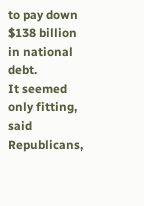to pay down $138 billion in national debt.
It seemed only fitting, said Republicans,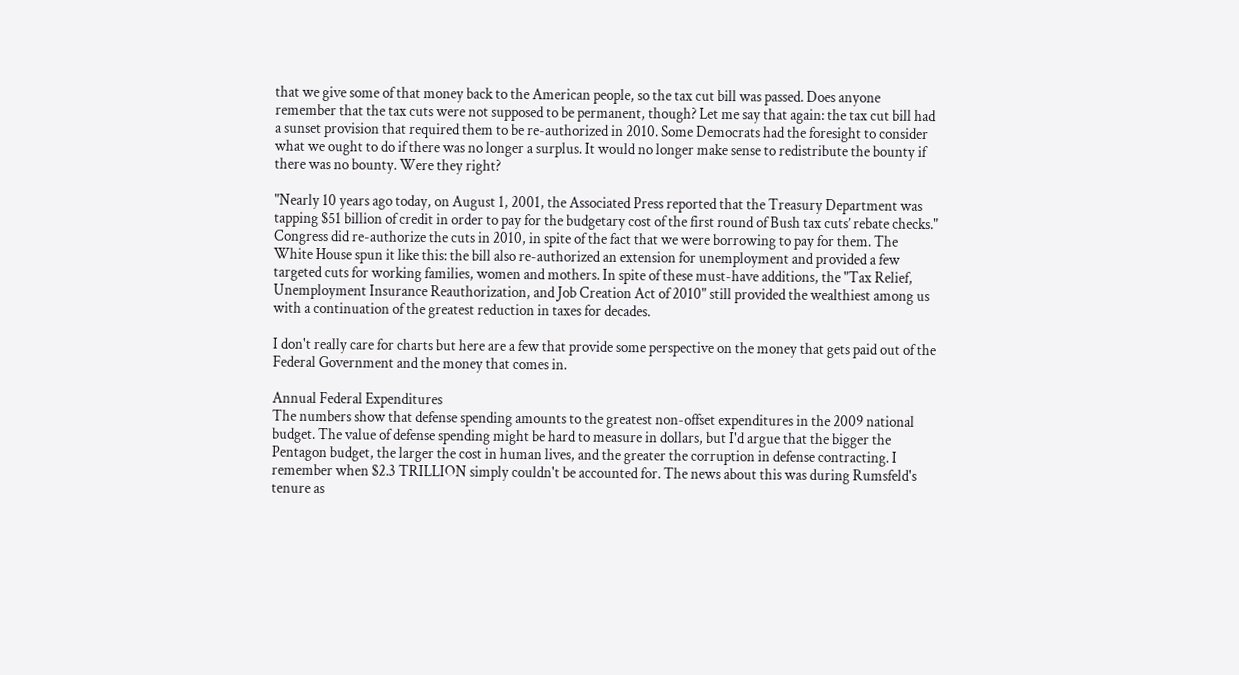that we give some of that money back to the American people, so the tax cut bill was passed. Does anyone remember that the tax cuts were not supposed to be permanent, though? Let me say that again: the tax cut bill had a sunset provision that required them to be re-authorized in 2010. Some Democrats had the foresight to consider what we ought to do if there was no longer a surplus. It would no longer make sense to redistribute the bounty if there was no bounty. Were they right?

"Nearly 10 years ago today, on August 1, 2001, the Associated Press reported that the Treasury Department was tapping $51 billion of credit in order to pay for the budgetary cost of the first round of Bush tax cuts’ rebate checks."
Congress did re-authorize the cuts in 2010, in spite of the fact that we were borrowing to pay for them. The White House spun it like this: the bill also re-authorized an extension for unemployment and provided a few targeted cuts for working families, women and mothers. In spite of these must-have additions, the "Tax Relief, Unemployment Insurance Reauthorization, and Job Creation Act of 2010" still provided the wealthiest among us with a continuation of the greatest reduction in taxes for decades.

I don't really care for charts but here are a few that provide some perspective on the money that gets paid out of the Federal Government and the money that comes in.

Annual Federal Expenditures
The numbers show that defense spending amounts to the greatest non-offset expenditures in the 2009 national budget. The value of defense spending might be hard to measure in dollars, but I'd argue that the bigger the Pentagon budget, the larger the cost in human lives, and the greater the corruption in defense contracting. I remember when $2.3 TRILLION simply couldn't be accounted for. The news about this was during Rumsfeld's tenure as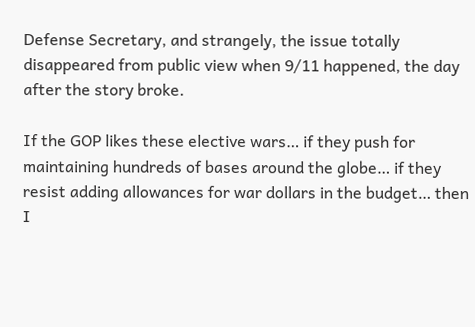Defense Secretary, and strangely, the issue totally disappeared from public view when 9/11 happened, the day after the story broke.

If the GOP likes these elective wars… if they push for maintaining hundreds of bases around the globe… if they resist adding allowances for war dollars in the budget… then I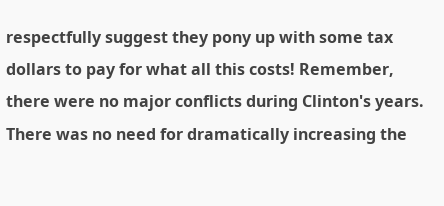respectfully suggest they pony up with some tax dollars to pay for what all this costs! Remember, there were no major conflicts during Clinton's years. There was no need for dramatically increasing the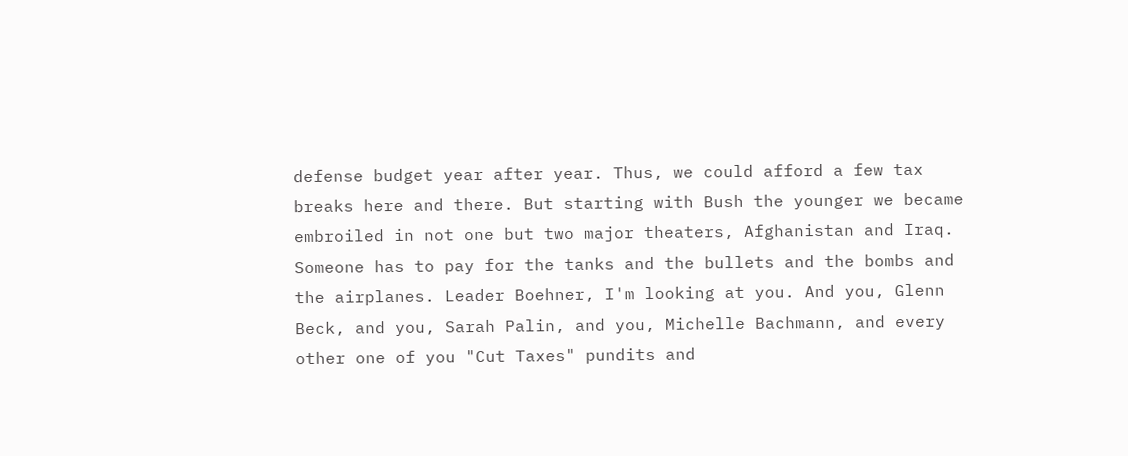defense budget year after year. Thus, we could afford a few tax breaks here and there. But starting with Bush the younger we became embroiled in not one but two major theaters, Afghanistan and Iraq. Someone has to pay for the tanks and the bullets and the bombs and the airplanes. Leader Boehner, I'm looking at you. And you, Glenn Beck, and you, Sarah Palin, and you, Michelle Bachmann, and every other one of you "Cut Taxes" pundits and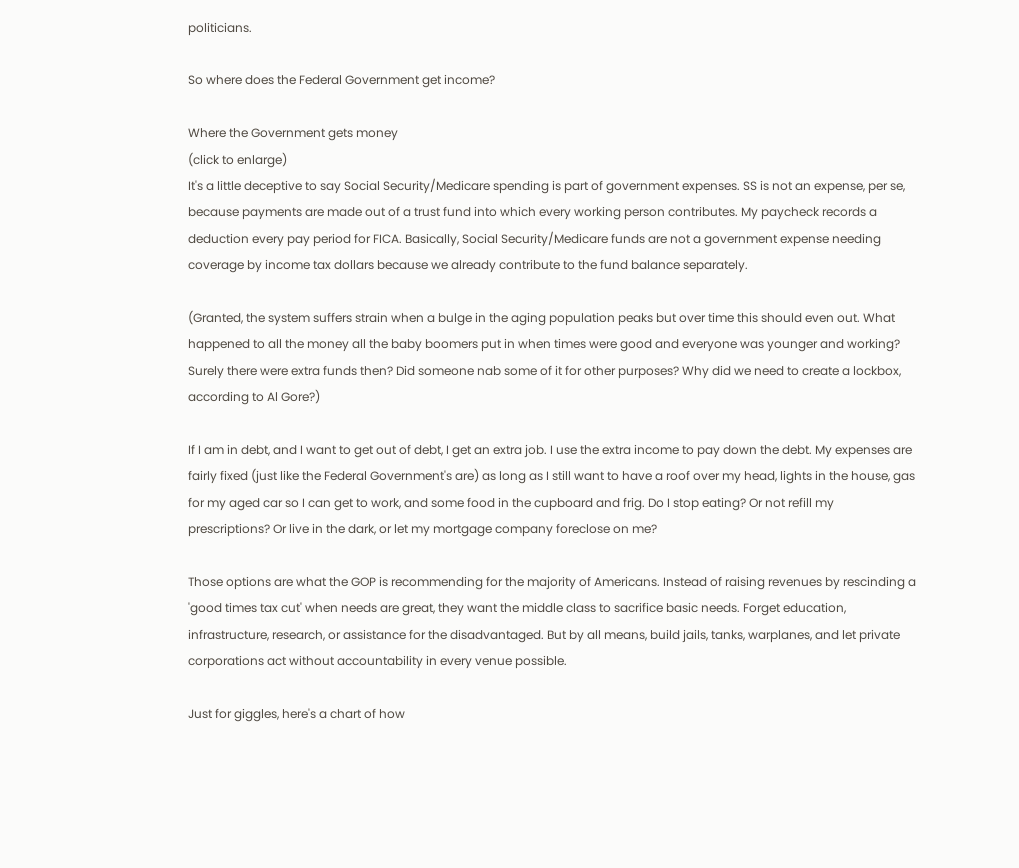politicians.

So where does the Federal Government get income?

Where the Government gets money
(click to enlarge)
It's a little deceptive to say Social Security/Medicare spending is part of government expenses. SS is not an expense, per se, because payments are made out of a trust fund into which every working person contributes. My paycheck records a deduction every pay period for FICA. Basically, Social Security/Medicare funds are not a government expense needing coverage by income tax dollars because we already contribute to the fund balance separately.

(Granted, the system suffers strain when a bulge in the aging population peaks but over time this should even out. What happened to all the money all the baby boomers put in when times were good and everyone was younger and working? Surely there were extra funds then? Did someone nab some of it for other purposes? Why did we need to create a lockbox, according to Al Gore?)

If I am in debt, and I want to get out of debt, I get an extra job. I use the extra income to pay down the debt. My expenses are fairly fixed (just like the Federal Government's are) as long as I still want to have a roof over my head, lights in the house, gas for my aged car so I can get to work, and some food in the cupboard and frig. Do I stop eating? Or not refill my prescriptions? Or live in the dark, or let my mortgage company foreclose on me?

Those options are what the GOP is recommending for the majority of Americans. Instead of raising revenues by rescinding a 'good times tax cut' when needs are great, they want the middle class to sacrifice basic needs. Forget education, infrastructure, research, or assistance for the disadvantaged. But by all means, build jails, tanks, warplanes, and let private corporations act without accountability in every venue possible.

Just for giggles, here's a chart of how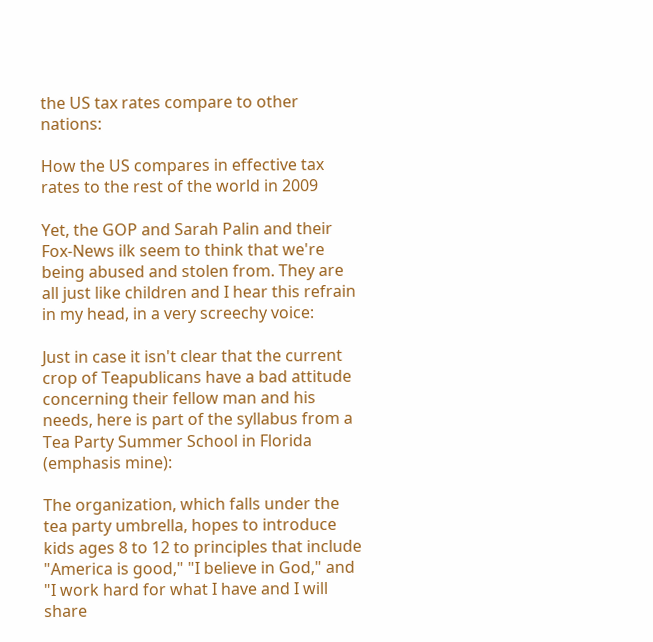the US tax rates compare to other nations:

How the US compares in effective tax rates to the rest of the world in 2009

Yet, the GOP and Sarah Palin and their Fox-News ilk seem to think that we're being abused and stolen from. They are all just like children and I hear this refrain in my head, in a very screechy voice:

Just in case it isn't clear that the current crop of Teapublicans have a bad attitude concerning their fellow man and his needs, here is part of the syllabus from a Tea Party Summer School in Florida (emphasis mine):

The organization, which falls under the tea party umbrella, hopes to introduce kids ages 8 to 12 to principles that include "America is good," "I believe in God," and "I work hard for what I have and I will share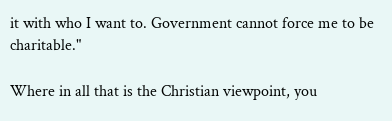it with who I want to. Government cannot force me to be charitable."

Where in all that is the Christian viewpoint, you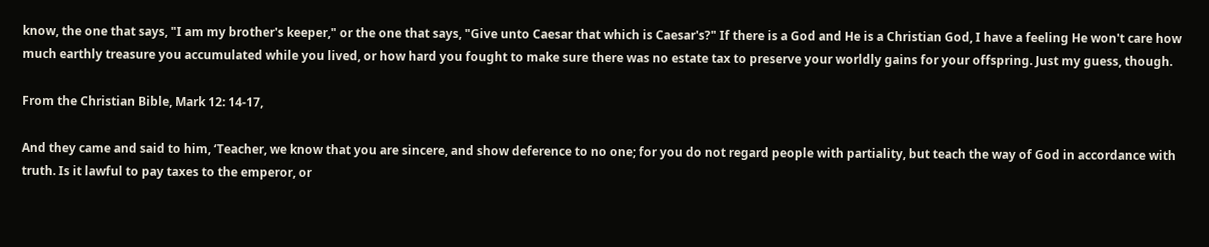know, the one that says, "I am my brother's keeper," or the one that says, "Give unto Caesar that which is Caesar's?" If there is a God and He is a Christian God, I have a feeling He won't care how much earthly treasure you accumulated while you lived, or how hard you fought to make sure there was no estate tax to preserve your worldly gains for your offspring. Just my guess, though.

From the Christian Bible, Mark 12: 14-17,

And they came and said to him, ‘Teacher, we know that you are sincere, and show deference to no one; for you do not regard people with partiality, but teach the way of God in accordance with truth. Is it lawful to pay taxes to the emperor, or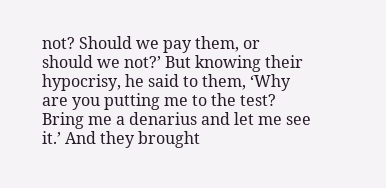not? Should we pay them, or should we not?’ But knowing their hypocrisy, he said to them, ‘Why are you putting me to the test? Bring me a denarius and let me see it.’ And they brought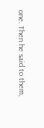one. Then he said to them,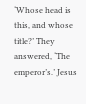‘Whose head is this, and whose title?’ They answered, ‘The emperor’s.’ Jesus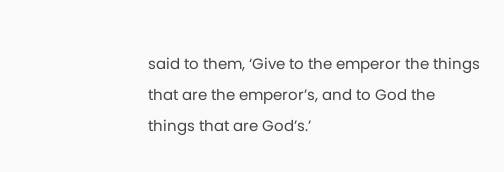said to them, ‘Give to the emperor the things that are the emperor’s, and to God the things that are God’s.’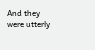And they were utterly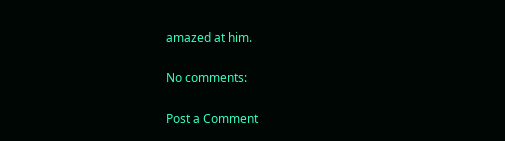amazed at him.

No comments:

Post a Comment